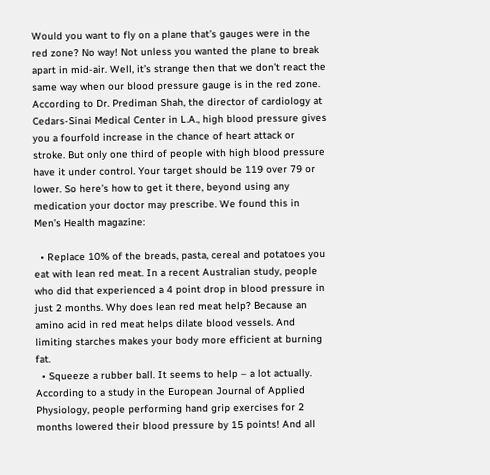Would you want to fly on a plane that’s gauges were in the red zone? No way! Not unless you wanted the plane to break apart in mid-air. Well, it’s strange then that we don’t react the same way when our blood pressure gauge is in the red zone. According to Dr. Prediman Shah, the director of cardiology at Cedars-Sinai Medical Center in L.A., high blood pressure gives you a fourfold increase in the chance of heart attack or stroke. But only one third of people with high blood pressure have it under control. Your target should be 119 over 79 or lower. So here’s how to get it there, beyond using any medication your doctor may prescribe. We found this in Men’s Health magazine:

  • Replace 10% of the breads, pasta, cereal and potatoes you eat with lean red meat. In a recent Australian study, people who did that experienced a 4 point drop in blood pressure in just 2 months. Why does lean red meat help? Because an amino acid in red meat helps dilate blood vessels. And limiting starches makes your body more efficient at burning fat.
  • Squeeze a rubber ball. It seems to help – a lot actually. According to a study in the European Journal of Applied Physiology, people performing hand grip exercises for 2 months lowered their blood pressure by 15 points! And all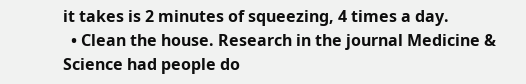it takes is 2 minutes of squeezing, 4 times a day.
  • Clean the house. Research in the journal Medicine & Science had people do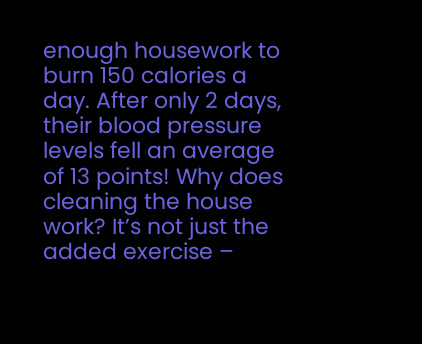enough housework to burn 150 calories a day. After only 2 days, their blood pressure levels fell an average of 13 points! Why does cleaning the house work? It’s not just the added exercise –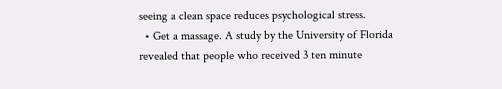seeing a clean space reduces psychological stress.
  • Get a massage. A study by the University of Florida revealed that people who received 3 ten minute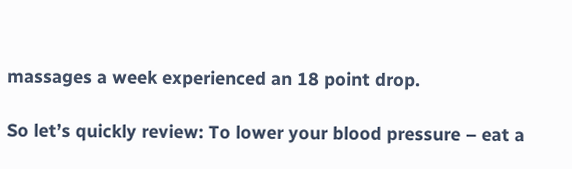massages a week experienced an 18 point drop.

So let’s quickly review: To lower your blood pressure – eat a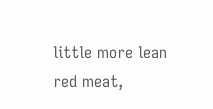little more lean red meat,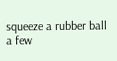squeeze a rubber ball a few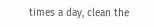times a day, clean the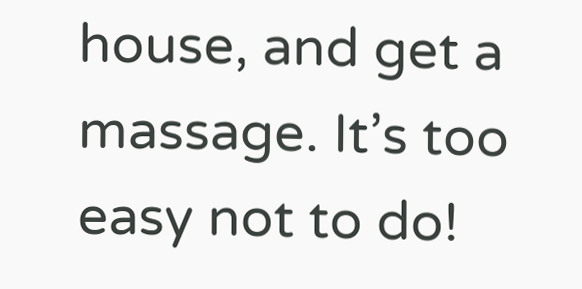house, and get a massage. It’s too easy not to do!